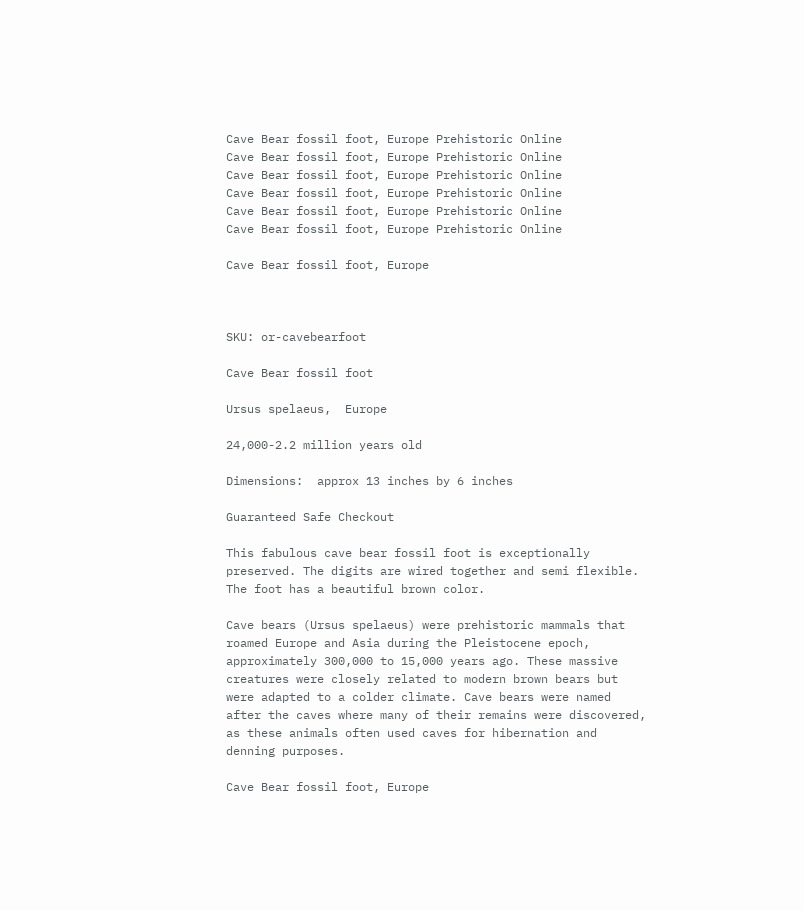Cave Bear fossil foot, Europe Prehistoric Online
Cave Bear fossil foot, Europe Prehistoric Online
Cave Bear fossil foot, Europe Prehistoric Online
Cave Bear fossil foot, Europe Prehistoric Online
Cave Bear fossil foot, Europe Prehistoric Online
Cave Bear fossil foot, Europe Prehistoric Online

Cave Bear fossil foot, Europe



SKU: or-cavebearfoot

Cave Bear fossil foot

Ursus spelaeus,  Europe

24,000-2.2 million years old

Dimensions:  approx 13 inches by 6 inches

Guaranteed Safe Checkout

This fabulous cave bear fossil foot is exceptionally preserved. The digits are wired together and semi flexible. The foot has a beautiful brown color.

Cave bears (Ursus spelaeus) were prehistoric mammals that roamed Europe and Asia during the Pleistocene epoch, approximately 300,000 to 15,000 years ago. These massive creatures were closely related to modern brown bears but were adapted to a colder climate. Cave bears were named after the caves where many of their remains were discovered, as these animals often used caves for hibernation and denning purposes.

Cave Bear fossil foot, Europe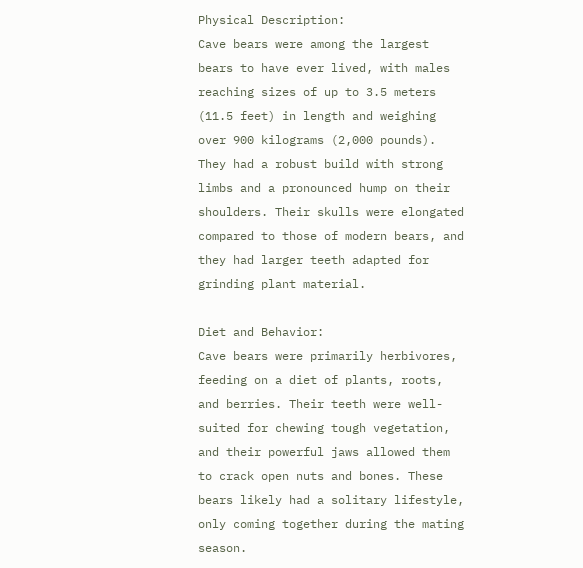Physical Description:
Cave bears were among the largest bears to have ever lived, with males reaching sizes of up to 3.5 meters (11.5 feet) in length and weighing over 900 kilograms (2,000 pounds). They had a robust build with strong limbs and a pronounced hump on their shoulders. Their skulls were elongated compared to those of modern bears, and they had larger teeth adapted for grinding plant material.

Diet and Behavior:
Cave bears were primarily herbivores, feeding on a diet of plants, roots, and berries. Their teeth were well-suited for chewing tough vegetation, and their powerful jaws allowed them to crack open nuts and bones. These bears likely had a solitary lifestyle, only coming together during the mating season.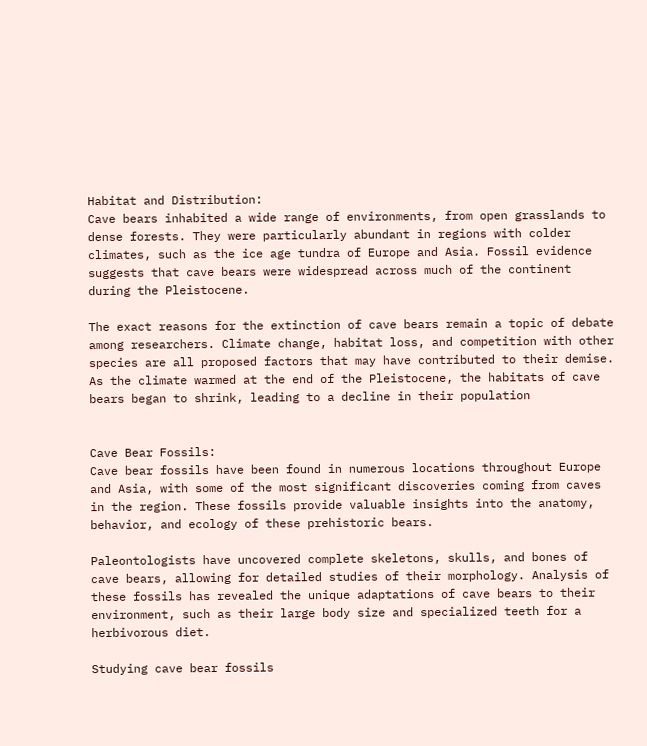Habitat and Distribution:
Cave bears inhabited a wide range of environments, from open grasslands to dense forests. They were particularly abundant in regions with colder climates, such as the ice age tundra of Europe and Asia. Fossil evidence suggests that cave bears were widespread across much of the continent during the Pleistocene.

The exact reasons for the extinction of cave bears remain a topic of debate among researchers. Climate change, habitat loss, and competition with other species are all proposed factors that may have contributed to their demise. As the climate warmed at the end of the Pleistocene, the habitats of cave bears began to shrink, leading to a decline in their population


Cave Bear Fossils:
Cave bear fossils have been found in numerous locations throughout Europe and Asia, with some of the most significant discoveries coming from caves in the region. These fossils provide valuable insights into the anatomy, behavior, and ecology of these prehistoric bears.

Paleontologists have uncovered complete skeletons, skulls, and bones of cave bears, allowing for detailed studies of their morphology. Analysis of these fossils has revealed the unique adaptations of cave bears to their environment, such as their large body size and specialized teeth for a herbivorous diet.

Studying cave bear fossils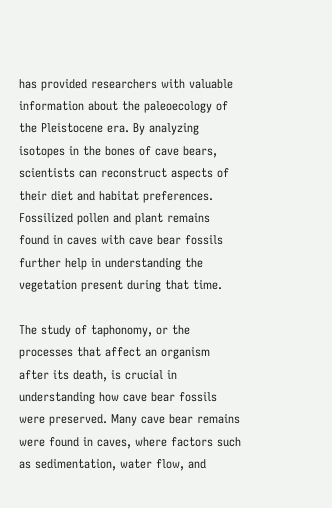has provided researchers with valuable information about the paleoecology of the Pleistocene era. By analyzing isotopes in the bones of cave bears, scientists can reconstruct aspects of their diet and habitat preferences. Fossilized pollen and plant remains found in caves with cave bear fossils further help in understanding the vegetation present during that time.

The study of taphonomy, or the processes that affect an organism after its death, is crucial in understanding how cave bear fossils were preserved. Many cave bear remains were found in caves, where factors such as sedimentation, water flow, and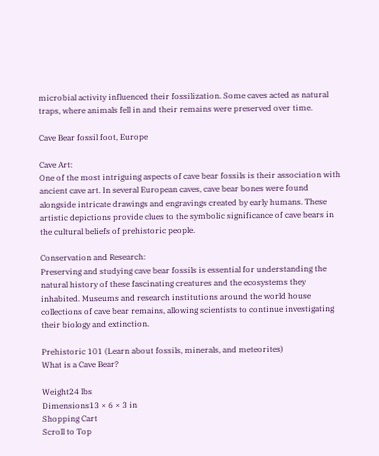microbial activity influenced their fossilization. Some caves acted as natural traps, where animals fell in and their remains were preserved over time.

Cave Bear fossil foot, Europe

Cave Art:
One of the most intriguing aspects of cave bear fossils is their association with ancient cave art. In several European caves, cave bear bones were found alongside intricate drawings and engravings created by early humans. These artistic depictions provide clues to the symbolic significance of cave bears in the cultural beliefs of prehistoric people.

Conservation and Research:
Preserving and studying cave bear fossils is essential for understanding the natural history of these fascinating creatures and the ecosystems they inhabited. Museums and research institutions around the world house collections of cave bear remains, allowing scientists to continue investigating their biology and extinction.

Prehistoric 101 (Learn about fossils, minerals, and meteorites)
What is a Cave Bear?

Weight24 lbs
Dimensions13 × 6 × 3 in
Shopping Cart
Scroll to Top